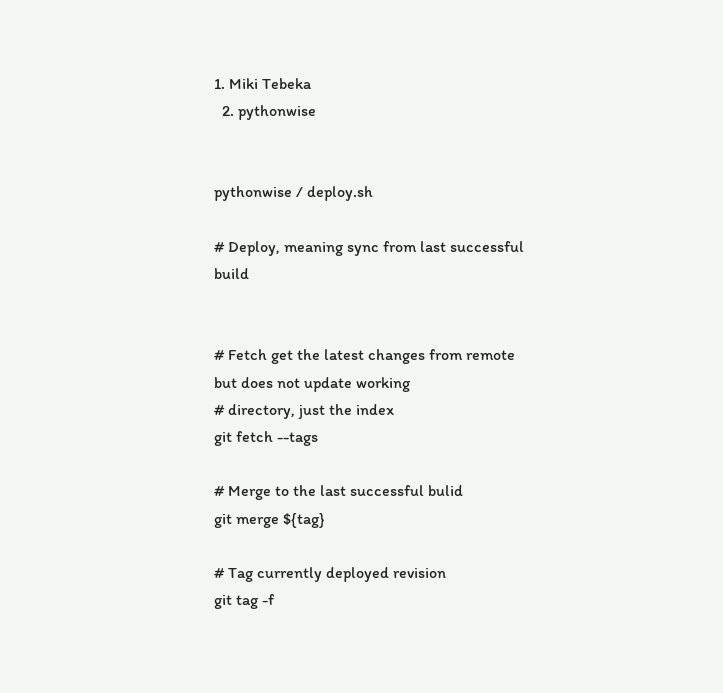1. Miki Tebeka
  2. pythonwise


pythonwise / deploy.sh

# Deploy, meaning sync from last successful build


# Fetch get the latest changes from remote but does not update working
# directory, just the index
git fetch --tags

# Merge to the last successful bulid
git merge ${tag}

# Tag currently deployed revision
git tag -f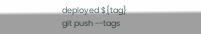deployed ${tag}
git push --tags